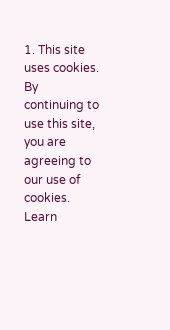1. This site uses cookies. By continuing to use this site, you are agreeing to our use of cookies. Learn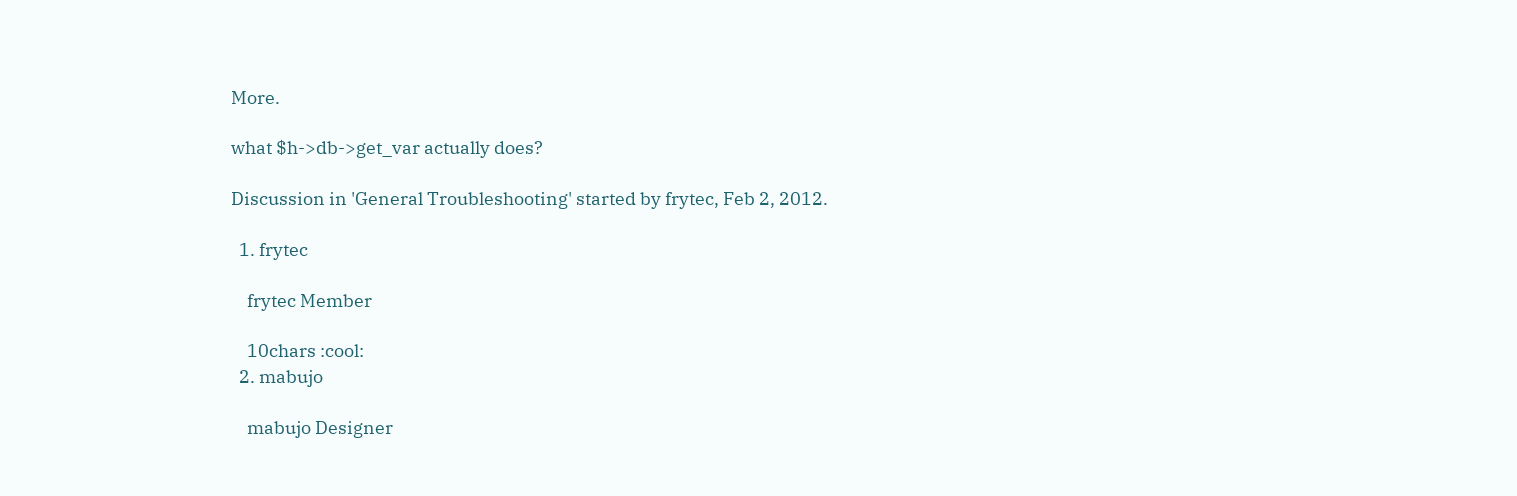More.

what $h->db->get_var actually does?

Discussion in 'General Troubleshooting' started by frytec, Feb 2, 2012.

  1. frytec

    frytec Member

    10chars :cool:
  2. mabujo

    mabujo Designer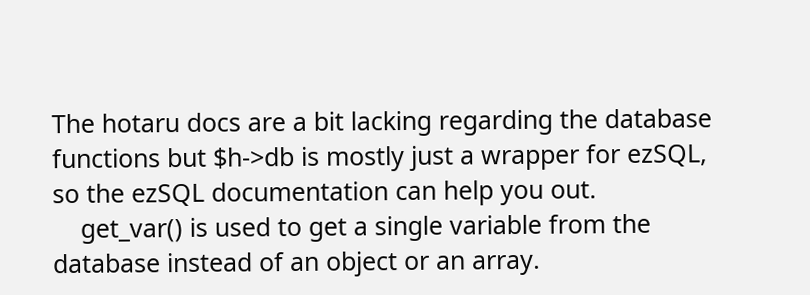The hotaru docs are a bit lacking regarding the database functions but $h->db is mostly just a wrapper for ezSQL, so the ezSQL documentation can help you out.
    get_var() is used to get a single variable from the database instead of an object or an array.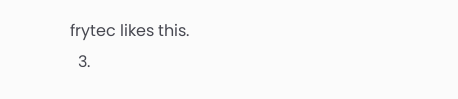frytec likes this.
  3.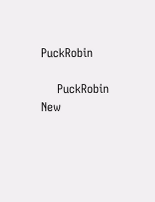PuckRobin

    PuckRobin New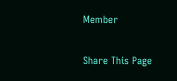Member

Share This Page